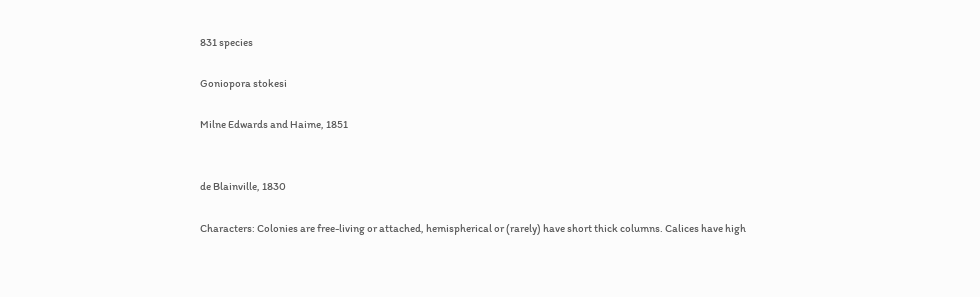831 species

Goniopora stokesi

Milne Edwards and Haime, 1851


de Blainville, 1830

Characters: Colonies are free-living or attached, hemispherical or (rarely) have short thick columns. Calices have high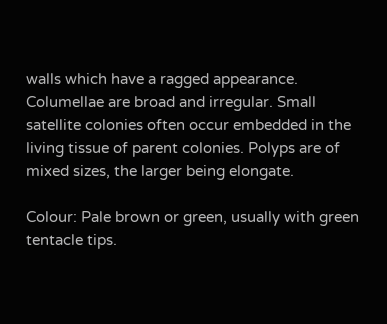walls which have a ragged appearance. Columellae are broad and irregular. Small satellite colonies often occur embedded in the living tissue of parent colonies. Polyps are of mixed sizes, the larger being elongate.

Colour: Pale brown or green, usually with green tentacle tips.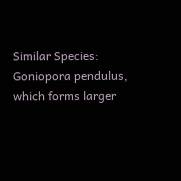Similar Species: Goniopora pendulus, which forms larger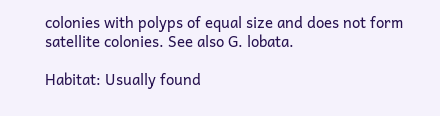colonies with polyps of equal size and does not form satellite colonies. See also G. lobata.

Habitat: Usually found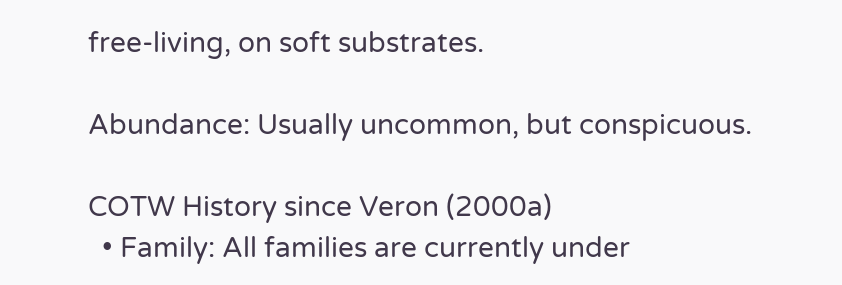free-living, on soft substrates.

Abundance: Usually uncommon, but conspicuous.

COTW History since Veron (2000a)
  • Family: All families are currently under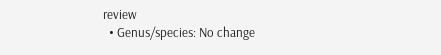review
  • Genus/species: No change